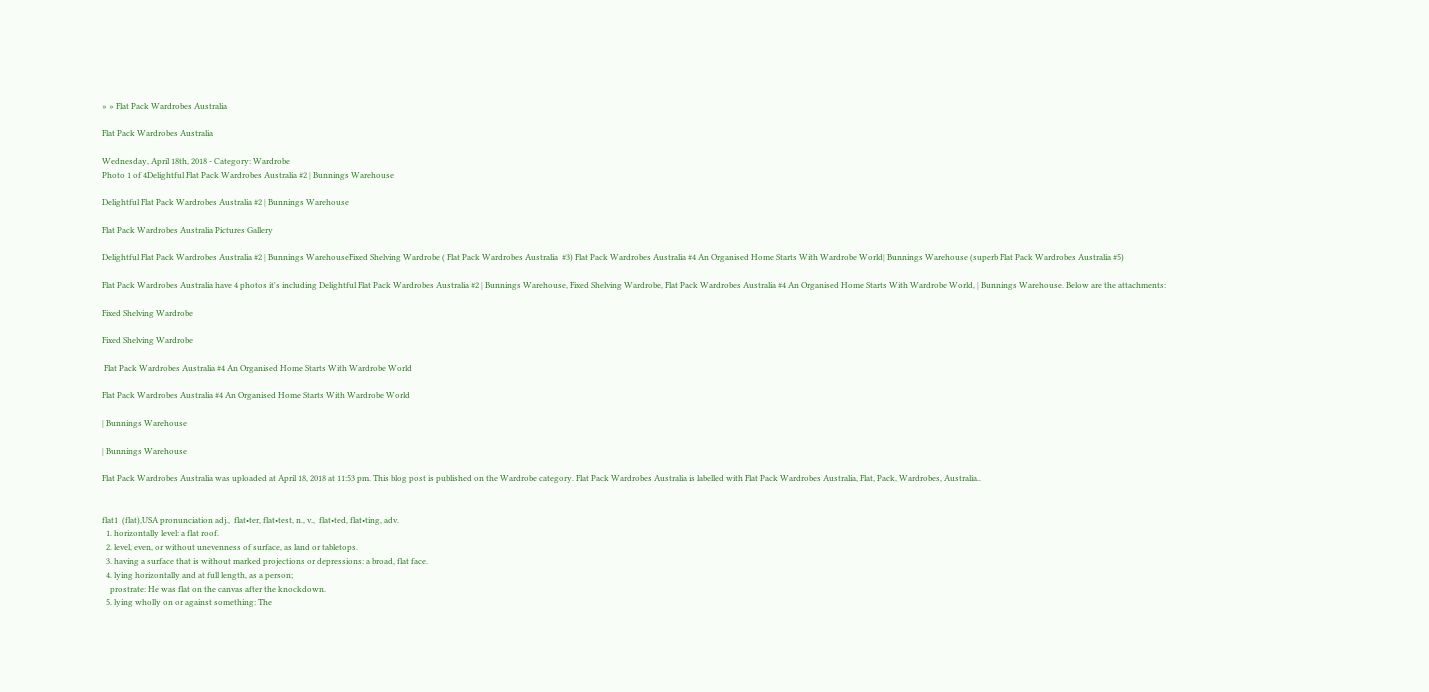» » Flat Pack Wardrobes Australia

Flat Pack Wardrobes Australia

Wednesday, April 18th, 2018 - Category: Wardrobe
Photo 1 of 4Delightful Flat Pack Wardrobes Australia #2 | Bunnings Warehouse

Delightful Flat Pack Wardrobes Australia #2 | Bunnings Warehouse

Flat Pack Wardrobes Australia Pictures Gallery

Delightful Flat Pack Wardrobes Australia #2 | Bunnings WarehouseFixed Shelving Wardrobe ( Flat Pack Wardrobes Australia  #3) Flat Pack Wardrobes Australia #4 An Organised Home Starts With Wardrobe World| Bunnings Warehouse (superb Flat Pack Wardrobes Australia #5)

Flat Pack Wardrobes Australia have 4 photos it's including Delightful Flat Pack Wardrobes Australia #2 | Bunnings Warehouse, Fixed Shelving Wardrobe, Flat Pack Wardrobes Australia #4 An Organised Home Starts With Wardrobe World, | Bunnings Warehouse. Below are the attachments:

Fixed Shelving Wardrobe

Fixed Shelving Wardrobe

 Flat Pack Wardrobes Australia #4 An Organised Home Starts With Wardrobe World

Flat Pack Wardrobes Australia #4 An Organised Home Starts With Wardrobe World

| Bunnings Warehouse

| Bunnings Warehouse

Flat Pack Wardrobes Australia was uploaded at April 18, 2018 at 11:53 pm. This blog post is published on the Wardrobe category. Flat Pack Wardrobes Australia is labelled with Flat Pack Wardrobes Australia, Flat, Pack, Wardrobes, Australia..


flat1  (flat),USA pronunciation adj.,  flat•ter, flat•test, n., v.,  flat•ted, flat•ting, adv.
  1. horizontally level: a flat roof.
  2. level, even, or without unevenness of surface, as land or tabletops.
  3. having a surface that is without marked projections or depressions: a broad, flat face.
  4. lying horizontally and at full length, as a person;
    prostrate: He was flat on the canvas after the knockdown.
  5. lying wholly on or against something: The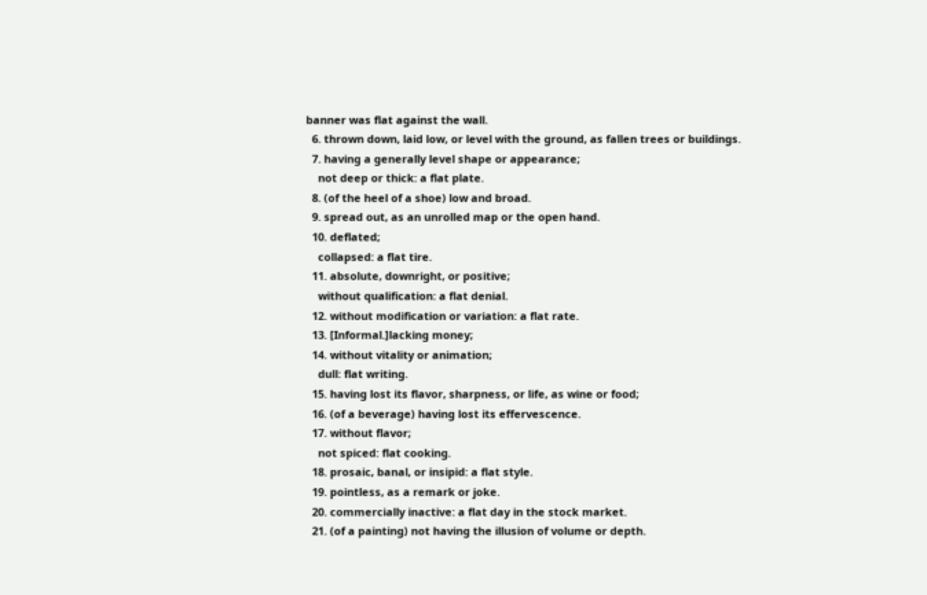banner was flat against the wall.
  6. thrown down, laid low, or level with the ground, as fallen trees or buildings.
  7. having a generally level shape or appearance;
    not deep or thick: a flat plate.
  8. (of the heel of a shoe) low and broad.
  9. spread out, as an unrolled map or the open hand.
  10. deflated;
    collapsed: a flat tire.
  11. absolute, downright, or positive;
    without qualification: a flat denial.
  12. without modification or variation: a flat rate.
  13. [Informal.]lacking money;
  14. without vitality or animation;
    dull: flat writing.
  15. having lost its flavor, sharpness, or life, as wine or food;
  16. (of a beverage) having lost its effervescence.
  17. without flavor;
    not spiced: flat cooking.
  18. prosaic, banal, or insipid: a flat style.
  19. pointless, as a remark or joke.
  20. commercially inactive: a flat day in the stock market.
  21. (of a painting) not having the illusion of volume or depth.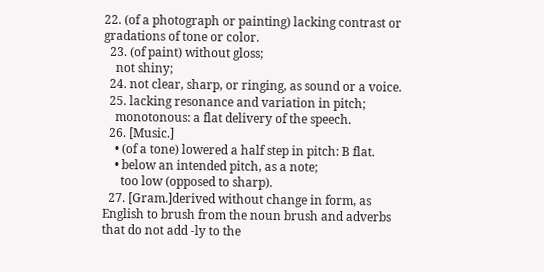22. (of a photograph or painting) lacking contrast or gradations of tone or color.
  23. (of paint) without gloss;
    not shiny;
  24. not clear, sharp, or ringing, as sound or a voice.
  25. lacking resonance and variation in pitch;
    monotonous: a flat delivery of the speech.
  26. [Music.]
    • (of a tone) lowered a half step in pitch: B flat.
    • below an intended pitch, as a note;
      too low (opposed to sharp).
  27. [Gram.]derived without change in form, as English to brush from the noun brush and adverbs that do not add -ly to the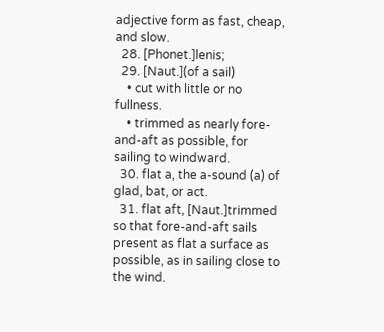adjective form as fast, cheap, and slow.
  28. [Phonet.]lenis;
  29. [Naut.](of a sail)
    • cut with little or no fullness.
    • trimmed as nearly fore-and-aft as possible, for sailing to windward.
  30. flat a, the a-sound (a) of glad, bat, or act.
  31. flat aft, [Naut.]trimmed so that fore-and-aft sails present as flat a surface as possible, as in sailing close to the wind.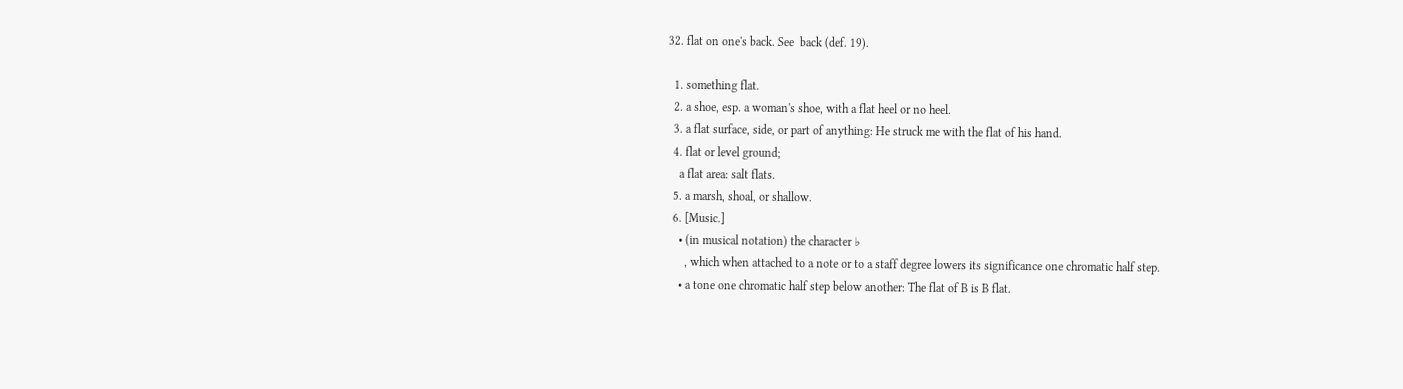32. flat on one's back. See  back (def. 19).

  1. something flat.
  2. a shoe, esp. a woman's shoe, with a flat heel or no heel.
  3. a flat surface, side, or part of anything: He struck me with the flat of his hand.
  4. flat or level ground;
    a flat area: salt flats.
  5. a marsh, shoal, or shallow.
  6. [Music.]
    • (in musical notation) the character ♭
      , which when attached to a note or to a staff degree lowers its significance one chromatic half step.
    • a tone one chromatic half step below another: The flat of B is B flat.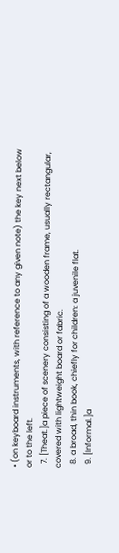• (on keyboard instruments, with reference to any given note) the key next below or to the left.
  7. [Theat.]a piece of scenery consisting of a wooden frame, usually rectangular, covered with lightweight board or fabric.
  8. a broad, thin book, chiefly for children: a juvenile flat.
  9. [Informal.]a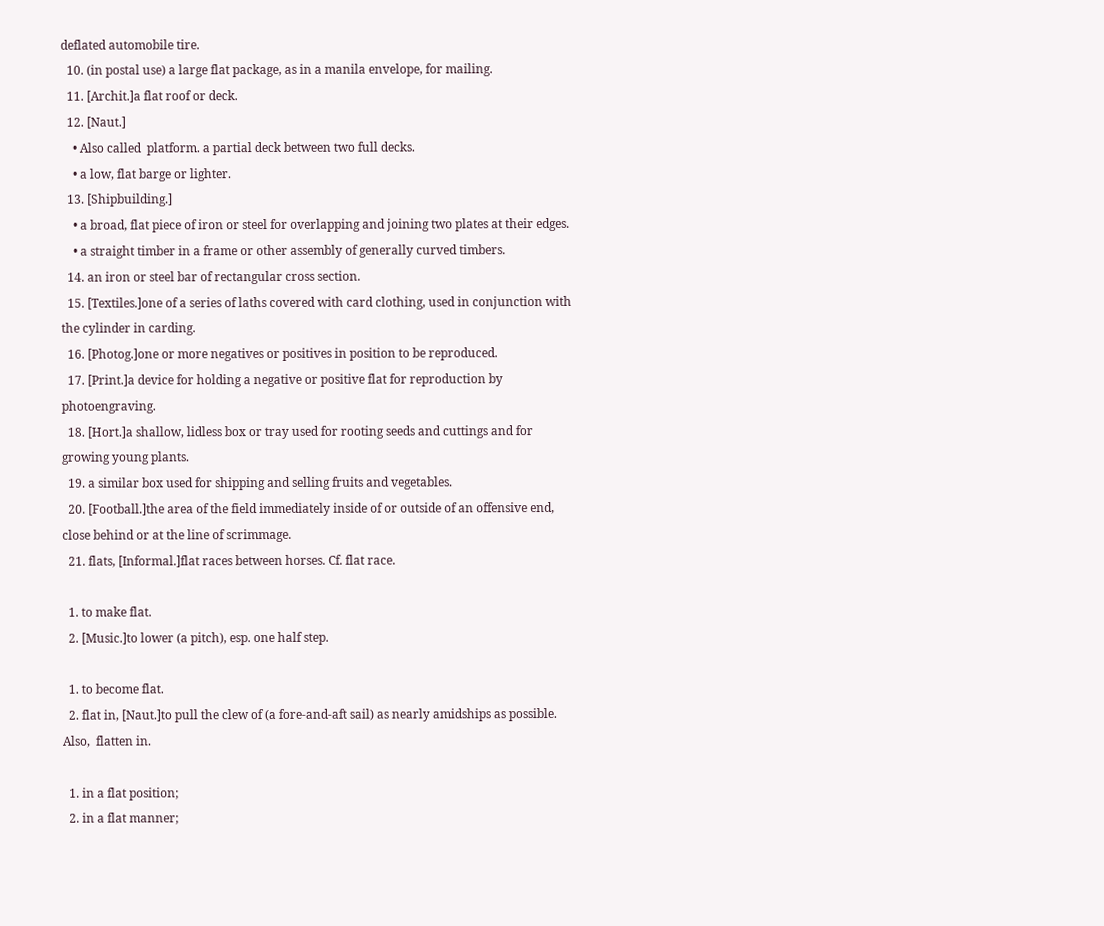deflated automobile tire.
  10. (in postal use) a large flat package, as in a manila envelope, for mailing.
  11. [Archit.]a flat roof or deck.
  12. [Naut.]
    • Also called  platform. a partial deck between two full decks.
    • a low, flat barge or lighter.
  13. [Shipbuilding.]
    • a broad, flat piece of iron or steel for overlapping and joining two plates at their edges.
    • a straight timber in a frame or other assembly of generally curved timbers.
  14. an iron or steel bar of rectangular cross section.
  15. [Textiles.]one of a series of laths covered with card clothing, used in conjunction with the cylinder in carding.
  16. [Photog.]one or more negatives or positives in position to be reproduced.
  17. [Print.]a device for holding a negative or positive flat for reproduction by photoengraving.
  18. [Hort.]a shallow, lidless box or tray used for rooting seeds and cuttings and for growing young plants.
  19. a similar box used for shipping and selling fruits and vegetables.
  20. [Football.]the area of the field immediately inside of or outside of an offensive end, close behind or at the line of scrimmage.
  21. flats, [Informal.]flat races between horses. Cf. flat race.

  1. to make flat.
  2. [Music.]to lower (a pitch), esp. one half step.

  1. to become flat.
  2. flat in, [Naut.]to pull the clew of (a fore-and-aft sail) as nearly amidships as possible. Also,  flatten in.

  1. in a flat position;
  2. in a flat manner;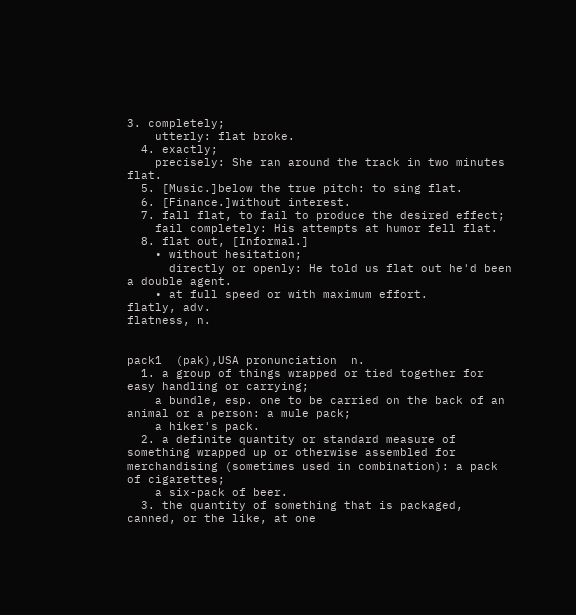3. completely;
    utterly: flat broke.
  4. exactly;
    precisely: She ran around the track in two minutes flat.
  5. [Music.]below the true pitch: to sing flat.
  6. [Finance.]without interest.
  7. fall flat, to fail to produce the desired effect;
    fail completely: His attempts at humor fell flat.
  8. flat out, [Informal.]
    • without hesitation;
      directly or openly: He told us flat out he'd been a double agent.
    • at full speed or with maximum effort.
flatly, adv.
flatness, n.


pack1  (pak),USA pronunciation  n.
  1. a group of things wrapped or tied together for easy handling or carrying;
    a bundle, esp. one to be carried on the back of an animal or a person: a mule pack;
    a hiker's pack.
  2. a definite quantity or standard measure of something wrapped up or otherwise assembled for merchandising (sometimes used in combination): a pack of cigarettes;
    a six-pack of beer.
  3. the quantity of something that is packaged, canned, or the like, at one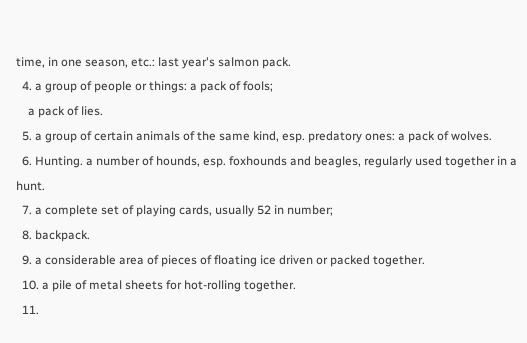time, in one season, etc.: last year's salmon pack.
  4. a group of people or things: a pack of fools;
    a pack of lies.
  5. a group of certain animals of the same kind, esp. predatory ones: a pack of wolves.
  6. Hunting. a number of hounds, esp. foxhounds and beagles, regularly used together in a hunt.
  7. a complete set of playing cards, usually 52 in number;
  8. backpack.
  9. a considerable area of pieces of floating ice driven or packed together.
  10. a pile of metal sheets for hot-rolling together.
  11.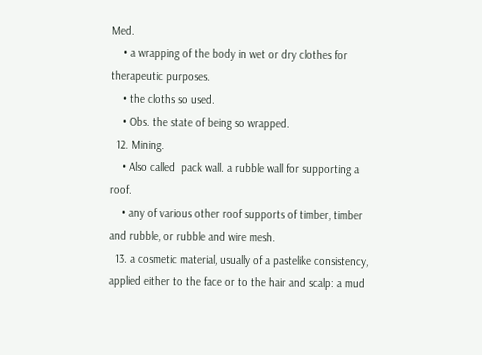Med.
    • a wrapping of the body in wet or dry clothes for therapeutic purposes.
    • the cloths so used.
    • Obs. the state of being so wrapped.
  12. Mining.
    • Also called  pack wall. a rubble wall for supporting a roof.
    • any of various other roof supports of timber, timber and rubble, or rubble and wire mesh.
  13. a cosmetic material, usually of a pastelike consistency, applied either to the face or to the hair and scalp: a mud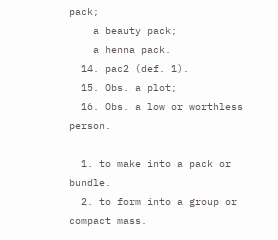pack;
    a beauty pack;
    a henna pack.
  14. pac2 (def. 1).
  15. Obs. a plot;
  16. Obs. a low or worthless person.

  1. to make into a pack or bundle.
  2. to form into a group or compact mass.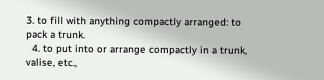3. to fill with anything compactly arranged: to pack a trunk.
  4. to put into or arrange compactly in a trunk, valise, etc.,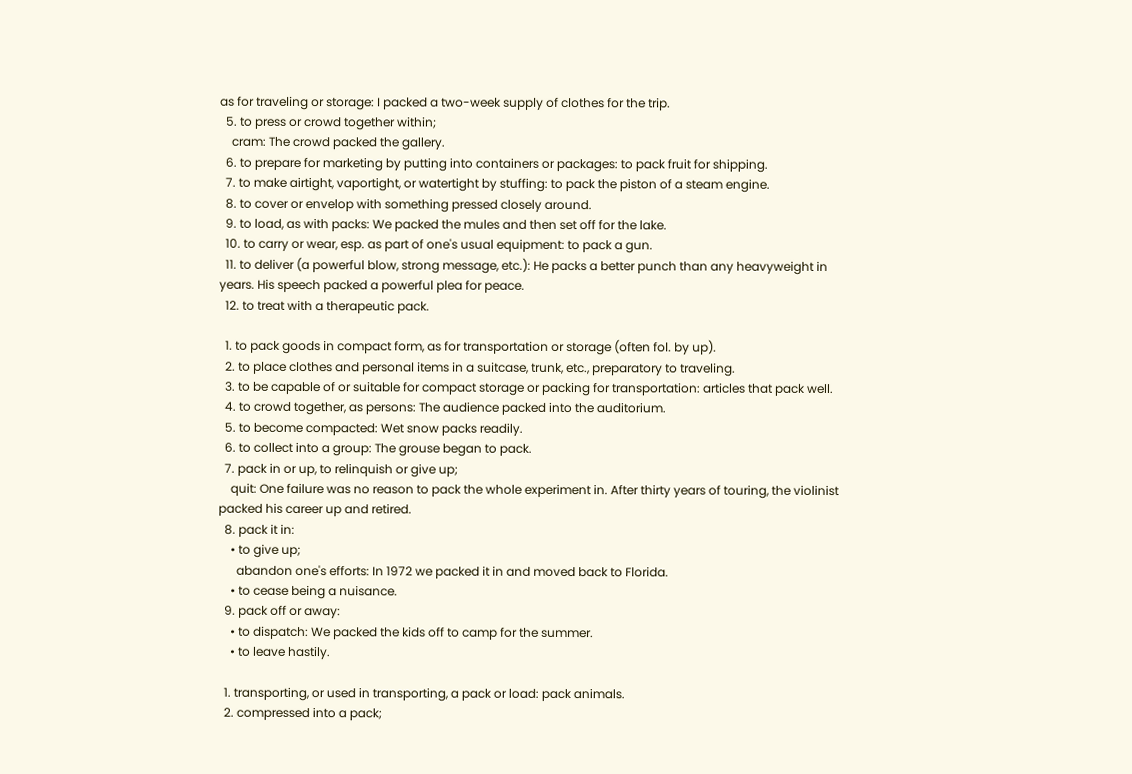as for traveling or storage: I packed a two-week supply of clothes for the trip.
  5. to press or crowd together within;
    cram: The crowd packed the gallery.
  6. to prepare for marketing by putting into containers or packages: to pack fruit for shipping.
  7. to make airtight, vaportight, or watertight by stuffing: to pack the piston of a steam engine.
  8. to cover or envelop with something pressed closely around.
  9. to load, as with packs: We packed the mules and then set off for the lake.
  10. to carry or wear, esp. as part of one's usual equipment: to pack a gun.
  11. to deliver (a powerful blow, strong message, etc.): He packs a better punch than any heavyweight in years. His speech packed a powerful plea for peace.
  12. to treat with a therapeutic pack.

  1. to pack goods in compact form, as for transportation or storage (often fol. by up).
  2. to place clothes and personal items in a suitcase, trunk, etc., preparatory to traveling.
  3. to be capable of or suitable for compact storage or packing for transportation: articles that pack well.
  4. to crowd together, as persons: The audience packed into the auditorium.
  5. to become compacted: Wet snow packs readily.
  6. to collect into a group: The grouse began to pack.
  7. pack in or up, to relinquish or give up;
    quit: One failure was no reason to pack the whole experiment in. After thirty years of touring, the violinist packed his career up and retired.
  8. pack it in:
    • to give up;
      abandon one's efforts: In 1972 we packed it in and moved back to Florida.
    • to cease being a nuisance.
  9. pack off or away:
    • to dispatch: We packed the kids off to camp for the summer.
    • to leave hastily.

  1. transporting, or used in transporting, a pack or load: pack animals.
  2. compressed into a pack;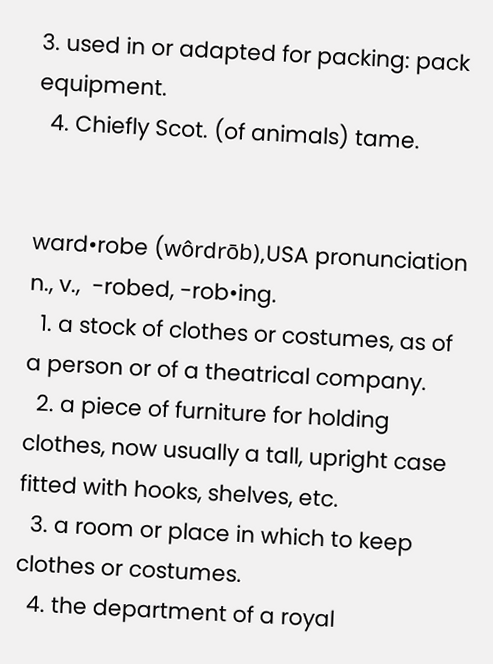3. used in or adapted for packing: pack equipment.
  4. Chiefly Scot. (of animals) tame.


ward•robe (wôrdrōb),USA pronunciation n., v.,  -robed, -rob•ing.
  1. a stock of clothes or costumes, as of a person or of a theatrical company.
  2. a piece of furniture for holding clothes, now usually a tall, upright case fitted with hooks, shelves, etc.
  3. a room or place in which to keep clothes or costumes.
  4. the department of a royal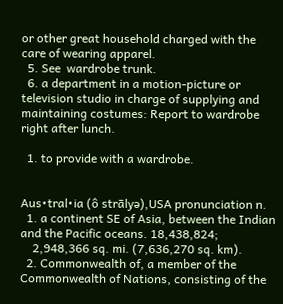or other great household charged with the care of wearing apparel.
  5. See  wardrobe trunk.
  6. a department in a motion-picture or television studio in charge of supplying and maintaining costumes: Report to wardrobe right after lunch.

  1. to provide with a wardrobe.


Aus•tral•ia (ô strālyə),USA pronunciation n.
  1. a continent SE of Asia, between the Indian and the Pacific oceans. 18,438,824;
    2,948,366 sq. mi. (7,636,270 sq. km).
  2. Commonwealth of, a member of the Commonwealth of Nations, consisting of the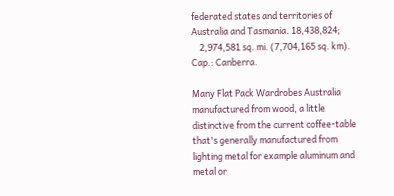federated states and territories of Australia and Tasmania. 18,438,824;
    2,974,581 sq. mi. (7,704,165 sq. km). Cap.: Canberra.

Many Flat Pack Wardrobes Australia manufactured from wood, a little distinctive from the current coffee-table that's generally manufactured from lighting metal for example aluminum and metal or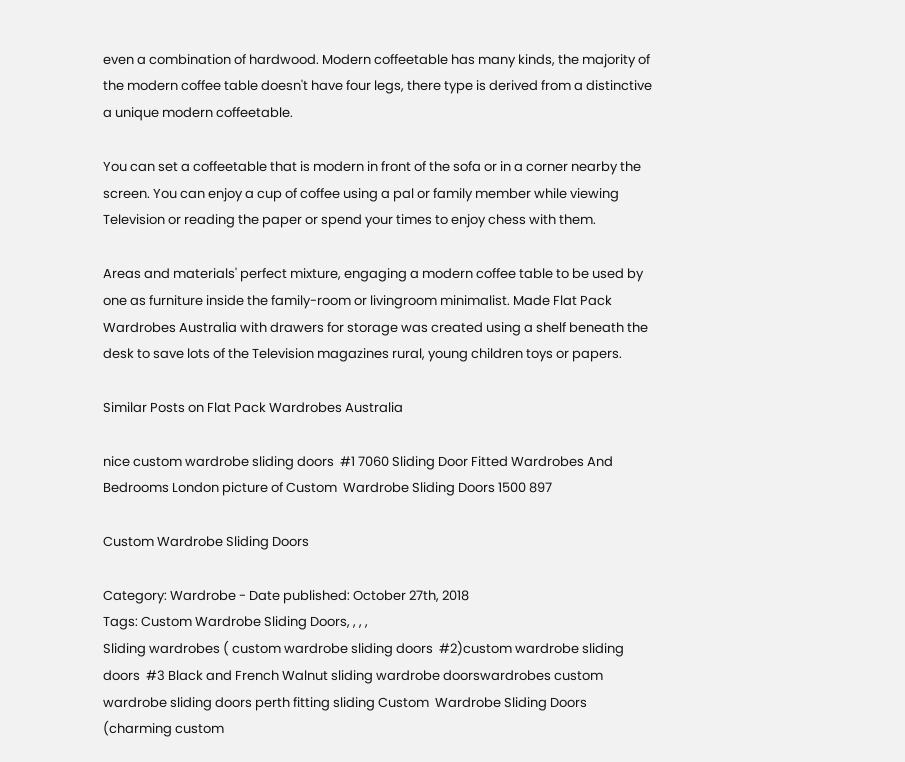even a combination of hardwood. Modern coffeetable has many kinds, the majority of the modern coffee table doesn't have four legs, there type is derived from a distinctive a unique modern coffeetable.

You can set a coffeetable that is modern in front of the sofa or in a corner nearby the screen. You can enjoy a cup of coffee using a pal or family member while viewing Television or reading the paper or spend your times to enjoy chess with them.

Areas and materials' perfect mixture, engaging a modern coffee table to be used by one as furniture inside the family-room or livingroom minimalist. Made Flat Pack Wardrobes Australia with drawers for storage was created using a shelf beneath the desk to save lots of the Television magazines rural, young children toys or papers.

Similar Posts on Flat Pack Wardrobes Australia

nice custom wardrobe sliding doors  #1 7060 Sliding Door Fitted Wardrobes And Bedrooms London picture of Custom  Wardrobe Sliding Doors 1500 897

Custom Wardrobe Sliding Doors

Category: Wardrobe - Date published: October 27th, 2018
Tags: Custom Wardrobe Sliding Doors, , , ,
Sliding wardrobes ( custom wardrobe sliding doors  #2)custom wardrobe sliding doors  #3 Black and French Walnut sliding wardrobe doorswardrobes custom wardrobe sliding doors perth fitting sliding Custom  Wardrobe Sliding Doors (charming custom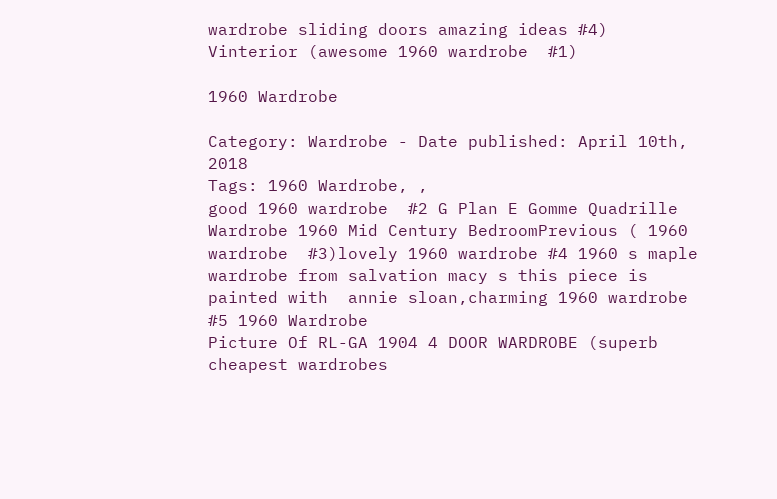wardrobe sliding doors amazing ideas #4)
Vinterior (awesome 1960 wardrobe  #1)

1960 Wardrobe

Category: Wardrobe - Date published: April 10th, 2018
Tags: 1960 Wardrobe, ,
good 1960 wardrobe  #2 G Plan E Gomme Quadrille Wardrobe 1960 Mid Century BedroomPrevious ( 1960 wardrobe  #3)lovely 1960 wardrobe #4 1960 s maple wardrobe from salvation macy s this piece is painted with  annie sloan,charming 1960 wardrobe #5 1960 Wardrobe
Picture Of RL-GA 1904 4 DOOR WARDROBE (superb cheapest wardrobes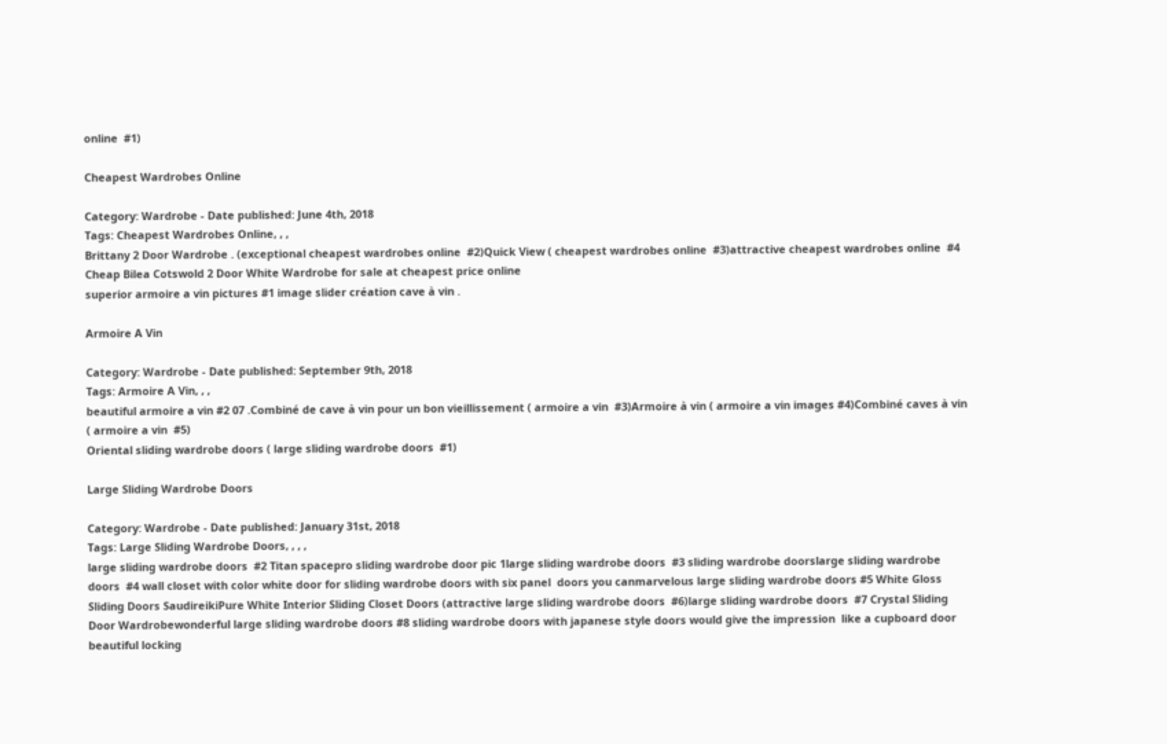online  #1)

Cheapest Wardrobes Online

Category: Wardrobe - Date published: June 4th, 2018
Tags: Cheapest Wardrobes Online, , ,
Brittany 2 Door Wardrobe . (exceptional cheapest wardrobes online  #2)Quick View ( cheapest wardrobes online  #3)attractive cheapest wardrobes online  #4 Cheap Bilea Cotswold 2 Door White Wardrobe for sale at cheapest price online
superior armoire a vin pictures #1 image slider création cave à vin .

Armoire A Vin

Category: Wardrobe - Date published: September 9th, 2018
Tags: Armoire A Vin, , ,
beautiful armoire a vin #2 07 .Combiné de cave à vin pour un bon vieillissement ( armoire a vin  #3)Armoire à vin ( armoire a vin images #4)Combiné caves à vin ( armoire a vin  #5)
Oriental sliding wardrobe doors ( large sliding wardrobe doors  #1)

Large Sliding Wardrobe Doors

Category: Wardrobe - Date published: January 31st, 2018
Tags: Large Sliding Wardrobe Doors, , , ,
large sliding wardrobe doors  #2 Titan spacepro sliding wardrobe door pic 1large sliding wardrobe doors  #3 sliding wardrobe doorslarge sliding wardrobe doors  #4 wall closet with color white door for sliding wardrobe doors with six panel  doors you canmarvelous large sliding wardrobe doors #5 White Gloss Sliding Doors SaudireikiPure White Interior Sliding Closet Doors (attractive large sliding wardrobe doors  #6)large sliding wardrobe doors  #7 Crystal Sliding Door Wardrobewonderful large sliding wardrobe doors #8 sliding wardrobe doors with japanese style doors would give the impression  like a cupboard door
beautiful locking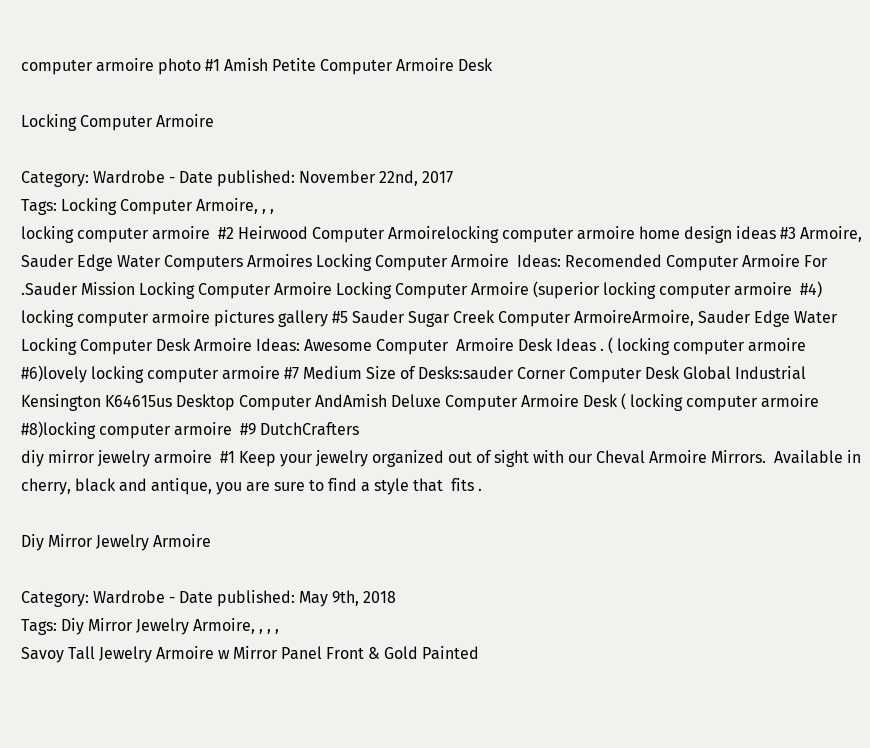computer armoire photo #1 Amish Petite Computer Armoire Desk

Locking Computer Armoire

Category: Wardrobe - Date published: November 22nd, 2017
Tags: Locking Computer Armoire, , ,
locking computer armoire  #2 Heirwood Computer Armoirelocking computer armoire home design ideas #3 Armoire, Sauder Edge Water Computers Armoires Locking Computer Armoire  Ideas: Recomended Computer Armoire For .Sauder Mission Locking Computer Armoire Locking Computer Armoire (superior locking computer armoire  #4) locking computer armoire pictures gallery #5 Sauder Sugar Creek Computer ArmoireArmoire, Sauder Edge Water Locking Computer Desk Armoire Ideas: Awesome Computer  Armoire Desk Ideas . ( locking computer armoire #6)lovely locking computer armoire #7 Medium Size of Desks:sauder Corner Computer Desk Global Industrial  Kensington K64615us Desktop Computer AndAmish Deluxe Computer Armoire Desk ( locking computer armoire  #8)locking computer armoire  #9 DutchCrafters
diy mirror jewelry armoire  #1 Keep your jewelry organized out of sight with our Cheval Armoire Mirrors.  Available in cherry, black and antique, you are sure to find a style that  fits .

Diy Mirror Jewelry Armoire

Category: Wardrobe - Date published: May 9th, 2018
Tags: Diy Mirror Jewelry Armoire, , , ,
Savoy Tall Jewelry Armoire w Mirror Panel Front & Gold Painted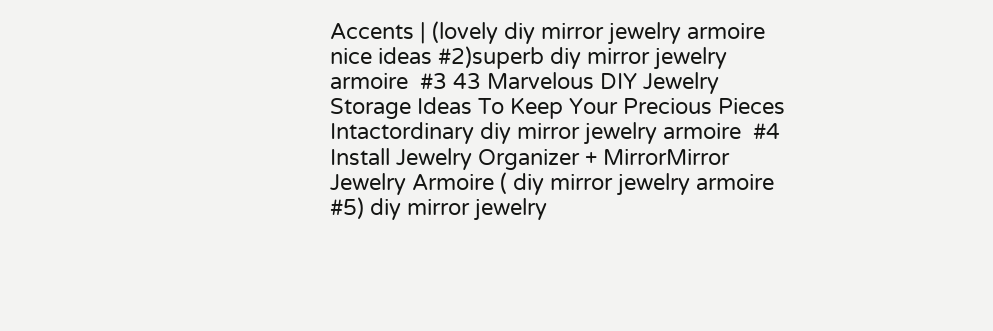Accents | (lovely diy mirror jewelry armoire nice ideas #2)superb diy mirror jewelry armoire  #3 43 Marvelous DIY Jewelry Storage Ideas To Keep Your Precious Pieces Intactordinary diy mirror jewelry armoire  #4 Install Jewelry Organizer + MirrorMirror Jewelry Armoire ( diy mirror jewelry armoire #5) diy mirror jewelry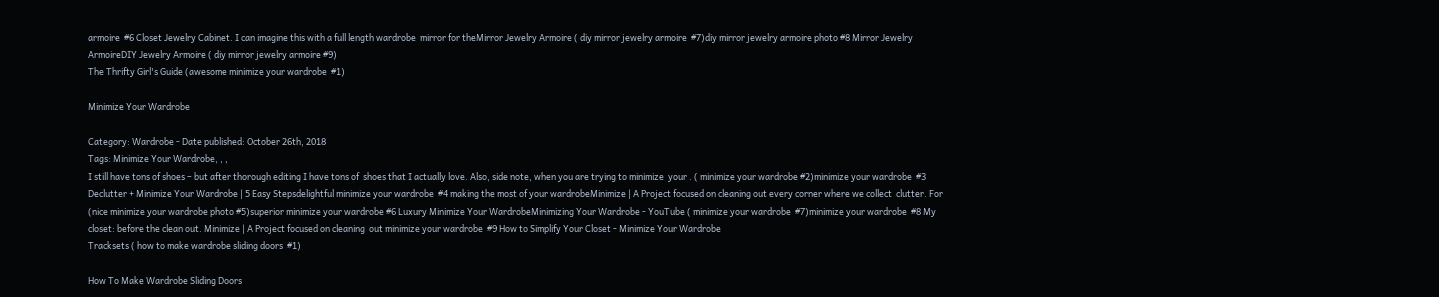armoire  #6 Closet Jewelry Cabinet. I can imagine this with a full length wardrobe  mirror for theMirror Jewelry Armoire ( diy mirror jewelry armoire  #7)diy mirror jewelry armoire photo #8 Mirror Jewelry ArmoireDIY Jewelry Armoire ( diy mirror jewelry armoire #9)
The Thrifty Girl's Guide (awesome minimize your wardrobe  #1)

Minimize Your Wardrobe

Category: Wardrobe - Date published: October 26th, 2018
Tags: Minimize Your Wardrobe, , ,
I still have tons of shoes – but after thorough editing I have tons of  shoes that I actually love. Also, side note, when you are trying to minimize  your . ( minimize your wardrobe #2)minimize your wardrobe  #3 Declutter + Minimize Your Wardrobe | 5 Easy Stepsdelightful minimize your wardrobe  #4 making the most of your wardrobeMinimize | A Project focused on cleaning out every corner where we collect  clutter. For (nice minimize your wardrobe photo #5)superior minimize your wardrobe #6 Luxury Minimize Your WardrobeMinimizing Your Wardrobe - YouTube ( minimize your wardrobe  #7)minimize your wardrobe  #8 My closet: before the clean out. Minimize | A Project focused on cleaning  out minimize your wardrobe  #9 How to Simplify Your Closet - Minimize Your Wardrobe
Tracksets ( how to make wardrobe sliding doors  #1)

How To Make Wardrobe Sliding Doors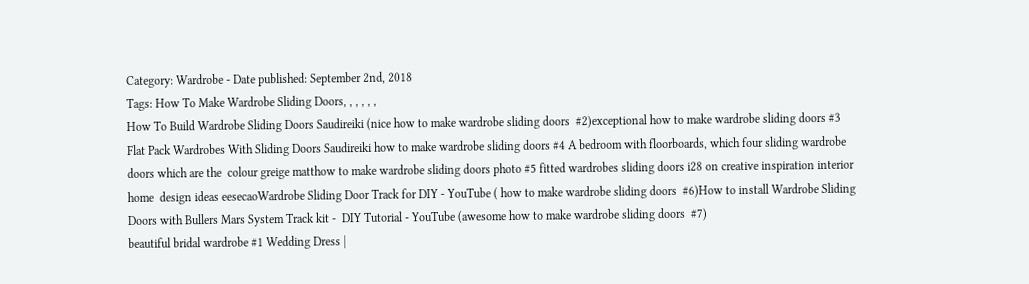Category: Wardrobe - Date published: September 2nd, 2018
Tags: How To Make Wardrobe Sliding Doors, , , , , ,
How To Build Wardrobe Sliding Doors Saudireiki (nice how to make wardrobe sliding doors  #2)exceptional how to make wardrobe sliding doors #3 Flat Pack Wardrobes With Sliding Doors Saudireiki how to make wardrobe sliding doors #4 A bedroom with floorboards, which four sliding wardrobe doors which are the  colour greige matthow to make wardrobe sliding doors photo #5 fitted wardrobes sliding doors i28 on creative inspiration interior home  design ideas eesecaoWardrobe Sliding Door Track for DIY - YouTube ( how to make wardrobe sliding doors  #6)How to install Wardrobe Sliding Doors with Bullers Mars System Track kit -  DIY Tutorial - YouTube (awesome how to make wardrobe sliding doors  #7)
beautiful bridal wardrobe #1 Wedding Dress |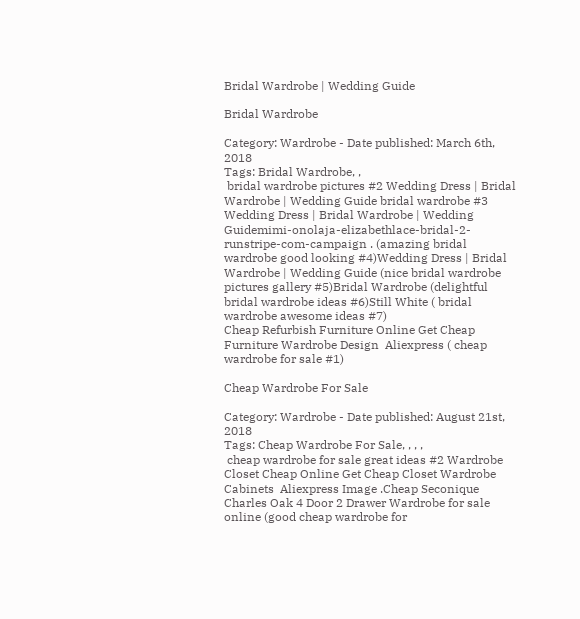Bridal Wardrobe | Wedding Guide

Bridal Wardrobe

Category: Wardrobe - Date published: March 6th, 2018
Tags: Bridal Wardrobe, ,
 bridal wardrobe pictures #2 Wedding Dress | Bridal Wardrobe | Wedding Guide bridal wardrobe #3 Wedding Dress | Bridal Wardrobe | Wedding Guidemimi-onolaja-elizabethlace-bridal-2-runstripe-com-campaign . (amazing bridal wardrobe good looking #4)Wedding Dress | Bridal Wardrobe | Wedding Guide (nice bridal wardrobe pictures gallery #5)Bridal Wardrobe (delightful bridal wardrobe ideas #6)Still White ( bridal wardrobe awesome ideas #7)
Cheap Refurbish Furniture Online Get Cheap Furniture Wardrobe Design  Aliexpress ( cheap wardrobe for sale #1)

Cheap Wardrobe For Sale

Category: Wardrobe - Date published: August 21st, 2018
Tags: Cheap Wardrobe For Sale, , , ,
 cheap wardrobe for sale great ideas #2 Wardrobe Closet Cheap Online Get Cheap Closet Wardrobe Cabinets  Aliexpress Image .Cheap Seconique Charles Oak 4 Door 2 Drawer Wardrobe for sale online (good cheap wardrobe for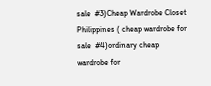sale  #3)Cheap Wardrobe Closet Philippines ( cheap wardrobe for sale  #4)ordinary cheap wardrobe for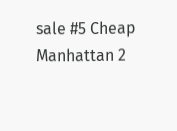sale #5 Cheap Manhattan 2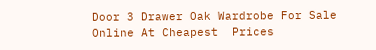Door 3 Drawer Oak Wardrobe For Sale Online At Cheapest  Prices